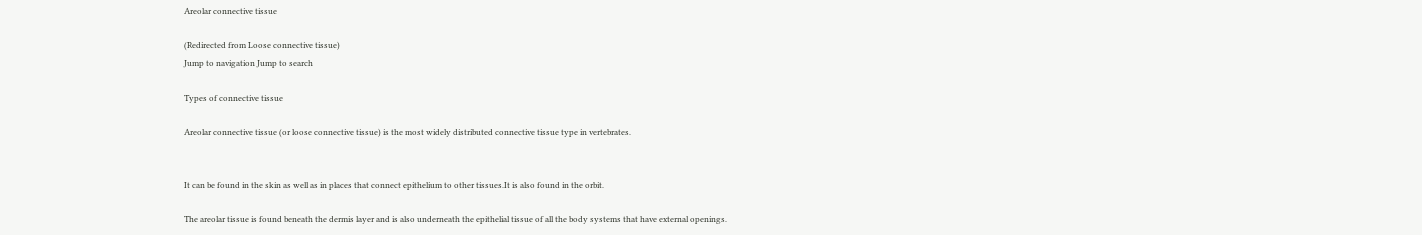Areolar connective tissue

(Redirected from Loose connective tissue)
Jump to navigation Jump to search

Types of connective tissue

Areolar connective tissue (or loose connective tissue) is the most widely distributed connective tissue type in vertebrates.


It can be found in the skin as well as in places that connect epithelium to other tissues.It is also found in the orbit.

The areolar tissue is found beneath the dermis layer and is also underneath the epithelial tissue of all the body systems that have external openings.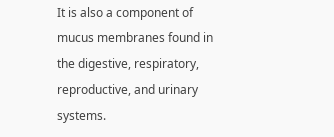It is also a component of mucus membranes found in the digestive, respiratory, reproductive, and urinary systems.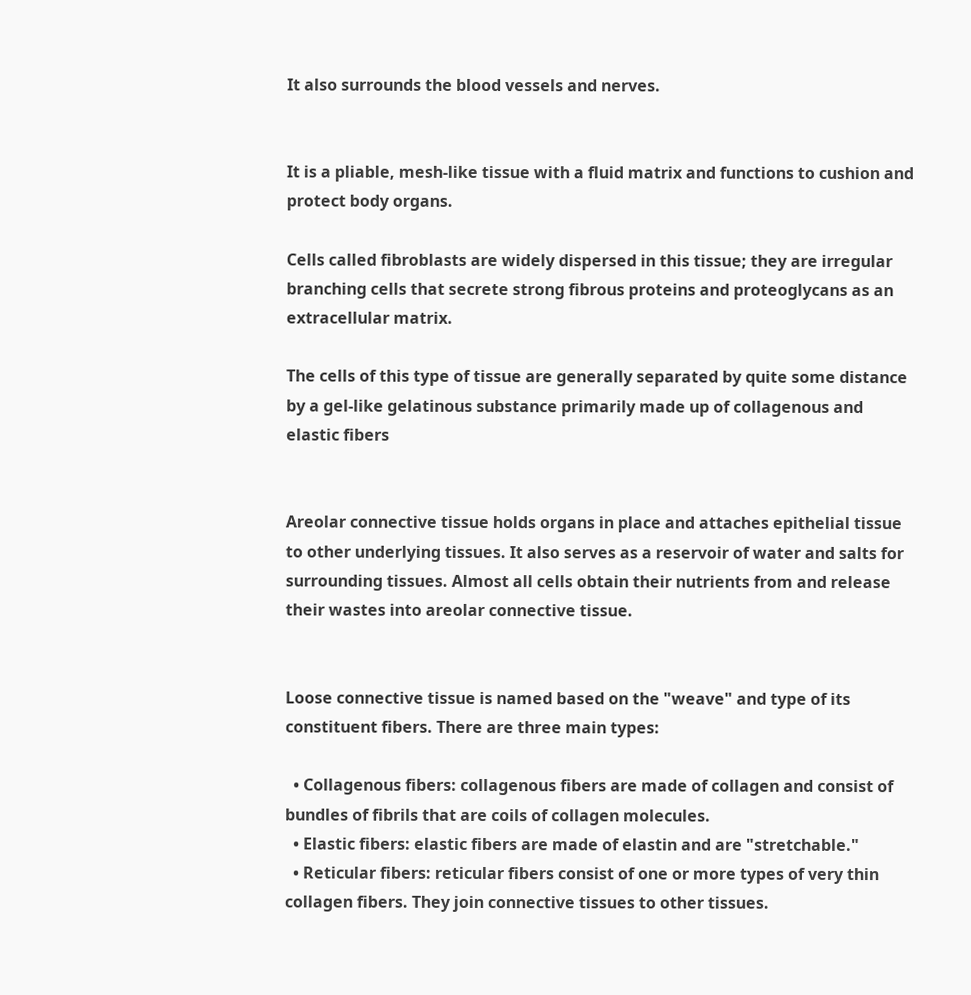It also surrounds the blood vessels and nerves.


It is a pliable, mesh-like tissue with a fluid matrix and functions to cushion and protect body organs.

Cells called fibroblasts are widely dispersed in this tissue; they are irregular branching cells that secrete strong fibrous proteins and proteoglycans as an extracellular matrix.

The cells of this type of tissue are generally separated by quite some distance by a gel-like gelatinous substance primarily made up of collagenous and elastic fibers


Areolar connective tissue holds organs in place and attaches epithelial tissue to other underlying tissues. It also serves as a reservoir of water and salts for surrounding tissues. Almost all cells obtain their nutrients from and release their wastes into areolar connective tissue.


Loose connective tissue is named based on the "weave" and type of its constituent fibers. There are three main types:

  • Collagenous fibers: collagenous fibers are made of collagen and consist of bundles of fibrils that are coils of collagen molecules.
  • Elastic fibers: elastic fibers are made of elastin and are "stretchable."
  • Reticular fibers: reticular fibers consist of one or more types of very thin collagen fibers. They join connective tissues to other tissues.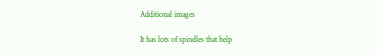Additional images

It has lots of spindles that help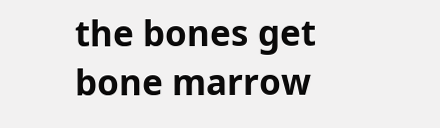the bones get bone marrow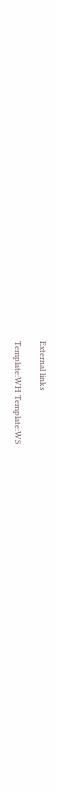External links

Template:WH Template:WS